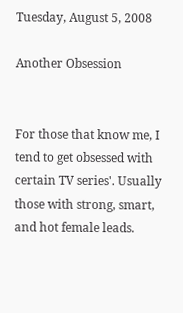Tuesday, August 5, 2008

Another Obsession


For those that know me, I tend to get obsessed with certain TV series'. Usually those with strong, smart, and hot female leads.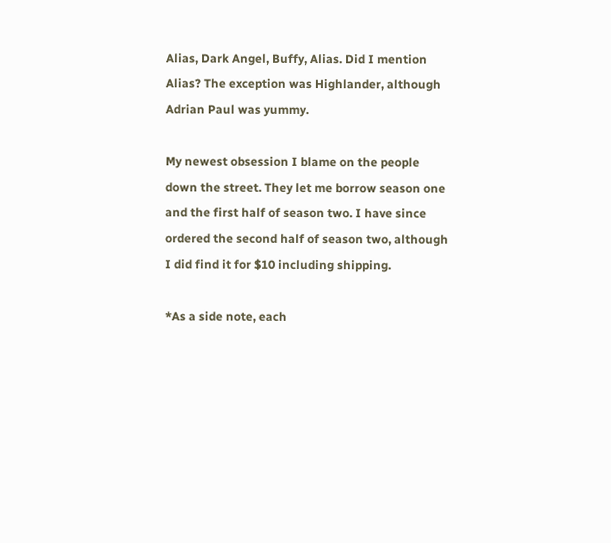Alias, Dark Angel, Buffy, Alias. Did I mention Alias? The exception was Highlander, although Adrian Paul was yummy.

My newest obsession I blame on the people down the street. They let me borrow season one and the first half of season two. I have since ordered the second half of season two, although I did find it for $10 including shipping.

*As a side note, each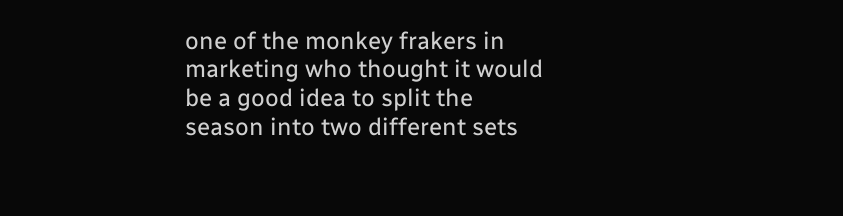one of the monkey frakers in marketing who thought it would be a good idea to split the season into two different sets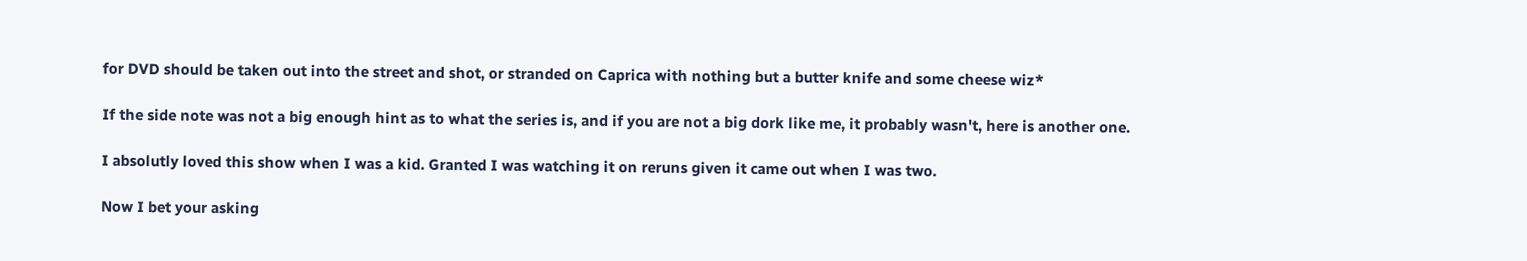for DVD should be taken out into the street and shot, or stranded on Caprica with nothing but a butter knife and some cheese wiz*

If the side note was not a big enough hint as to what the series is, and if you are not a big dork like me, it probably wasn't, here is another one.

I absolutly loved this show when I was a kid. Granted I was watching it on reruns given it came out when I was two.

Now I bet your asking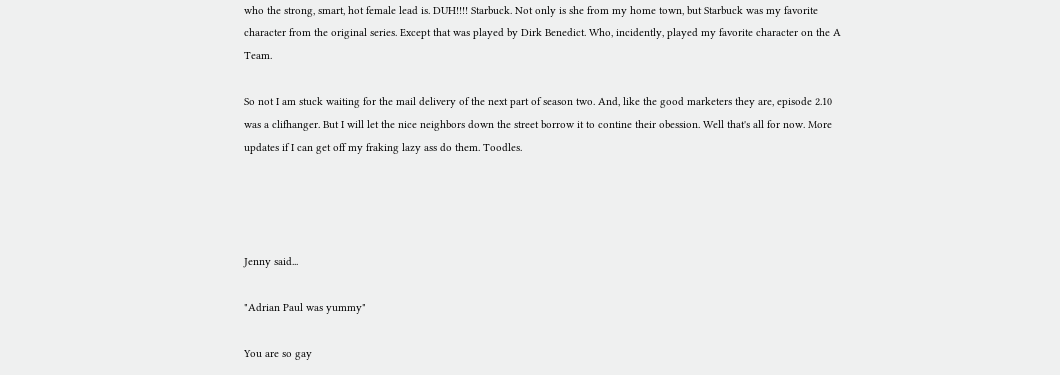who the strong, smart, hot female lead is. DUH!!!! Starbuck. Not only is she from my home town, but Starbuck was my favorite character from the original series. Except that was played by Dirk Benedict. Who, incidently, played my favorite character on the A Team.

So not I am stuck waiting for the mail delivery of the next part of season two. And, like the good marketers they are, episode 2.10 was a clifhanger. But I will let the nice neighbors down the street borrow it to contine their obession. Well that's all for now. More updates if I can get off my fraking lazy ass do them. Toodles.




Jenny said...

"Adrian Paul was yummy"

You are so gay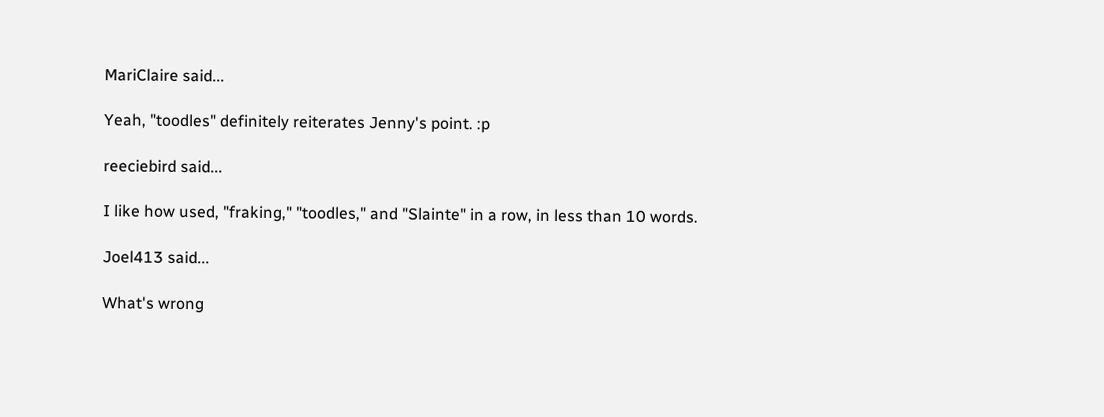MariClaire said...

Yeah, "toodles" definitely reiterates Jenny's point. :p

reeciebird said...

I like how used, "fraking," "toodles," and "Slainte" in a row, in less than 10 words.

Joel413 said...

What's wrong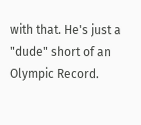with that. He's just a "dude" short of an Olympic Record.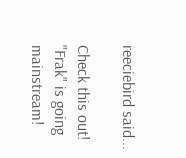reeciebird said...

Check this out! "Frak" is going mainstream!